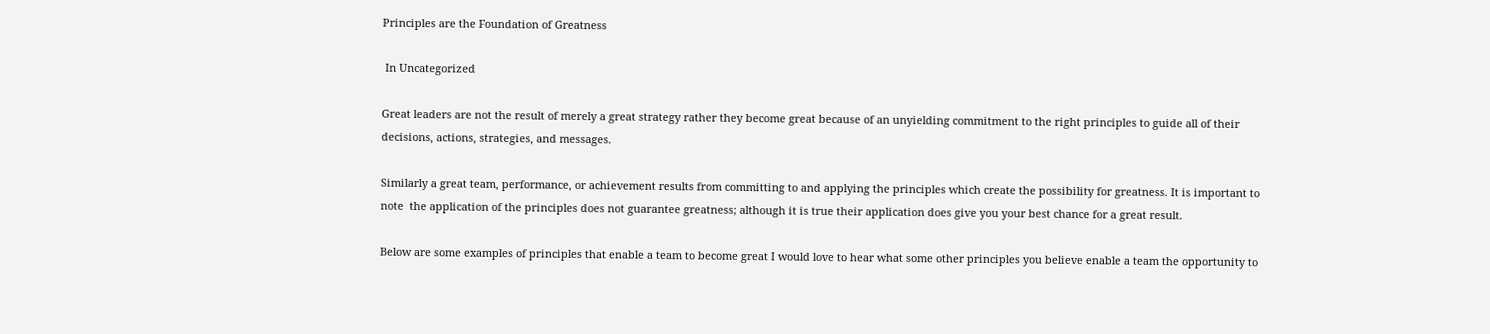Principles are the Foundation of Greatness

 In Uncategorized

Great leaders are not the result of merely a great strategy rather they become great because of an unyielding commitment to the right principles to guide all of their decisions, actions, strategies, and messages.

Similarly a great team, performance, or achievement results from committing to and applying the principles which create the possibility for greatness. It is important to note  the application of the principles does not guarantee greatness; although it is true their application does give you your best chance for a great result.

Below are some examples of principles that enable a team to become great I would love to hear what some other principles you believe enable a team the opportunity to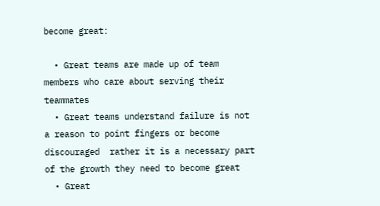become great:

  • Great teams are made up of team members who care about serving their teammates
  • Great teams understand failure is not a reason to point fingers or become discouraged  rather it is a necessary part of the growth they need to become great
  • Great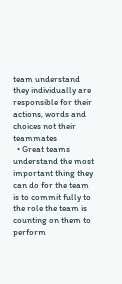team understand they individually are responsible for their actions, words and choices not their teammates
  • Great teams understand the most important thing they can do for the team is to commit fully to the role the team is counting on them to perform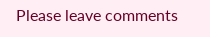Please leave comments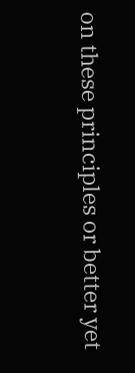on these principles or better yet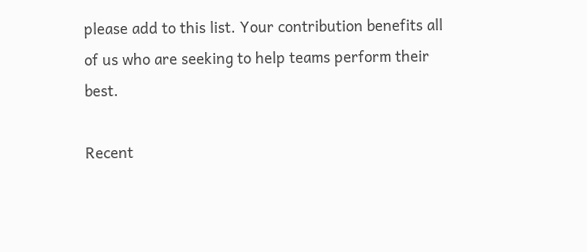please add to this list. Your contribution benefits all of us who are seeking to help teams perform their best.

Recent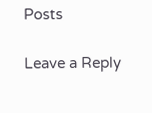Posts

Leave a Reply